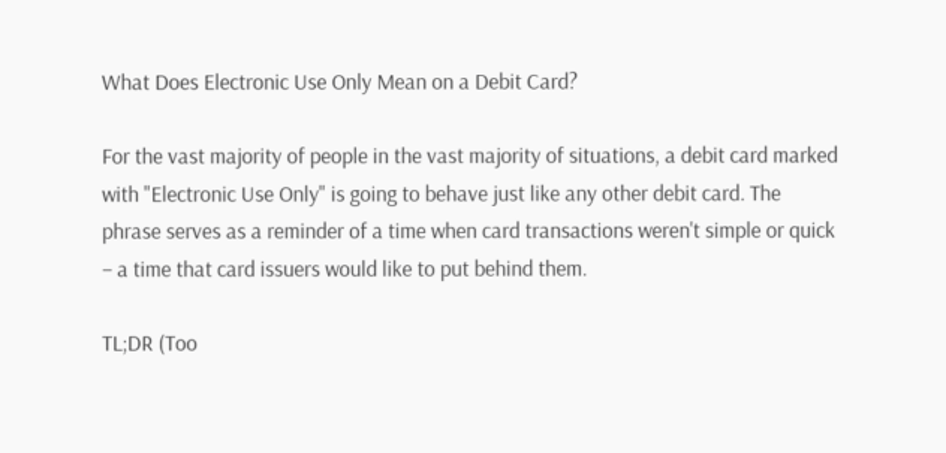What Does Electronic Use Only Mean on a Debit Card?

For the vast majority of people in the vast majority of situations, a debit card marked with "Electronic Use Only" is going to behave just like any other debit card. The phrase serves as a reminder of a time when card transactions weren't simple or quick – a time that card issuers would like to put behind them.

TL;DR (Too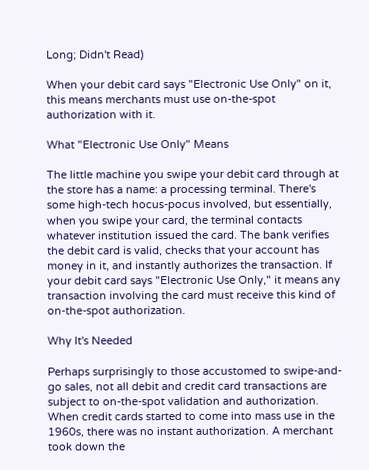Long; Didn't Read)

When your debit card says "Electronic Use Only" on it, this means merchants must use on-the-spot authorization with it.

What "Electronic Use Only" Means

The little machine you swipe your debit card through at the store has a name: a processing terminal. There's some high-tech hocus-pocus involved, but essentially, when you swipe your card, the terminal contacts whatever institution issued the card. The bank verifies the debit card is valid, checks that your account has money in it, and instantly authorizes the transaction. If your debit card says "Electronic Use Only," it means any transaction involving the card must receive this kind of on-the-spot authorization.

Why It's Needed

Perhaps surprisingly to those accustomed to swipe-and-go sales, not all debit and credit card transactions are subject to on-the-spot validation and authorization. When credit cards started to come into mass use in the 1960s, there was no instant authorization. A merchant took down the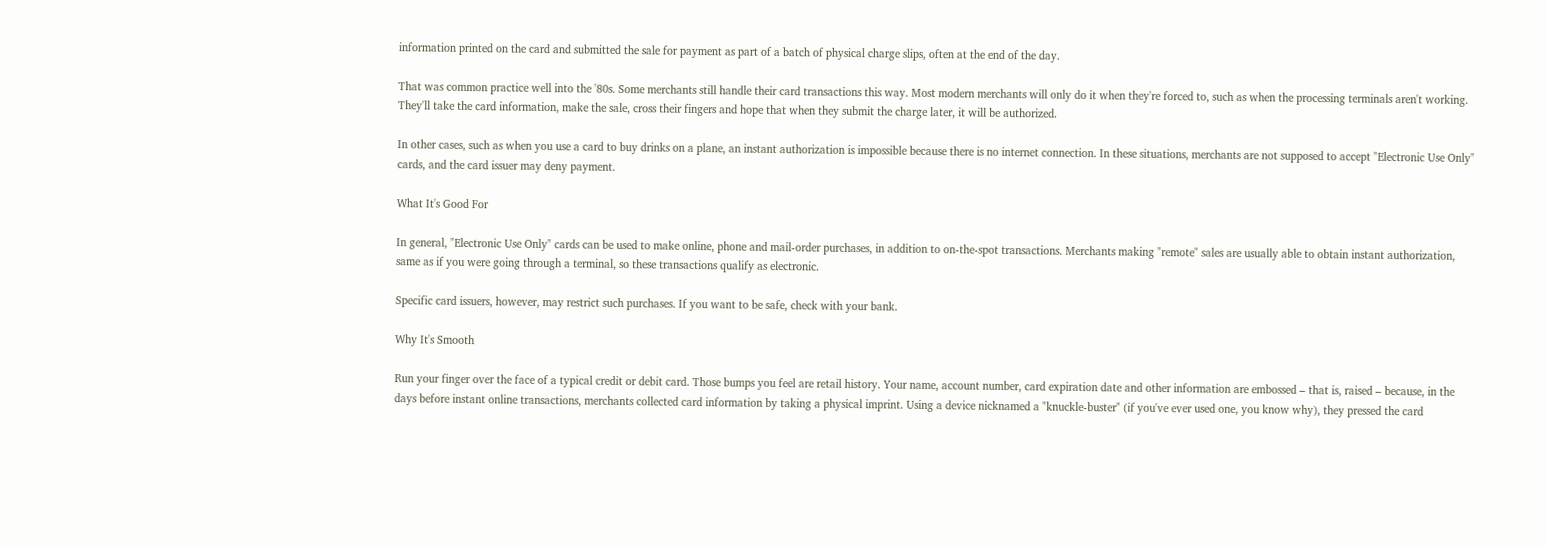information printed on the card and submitted the sale for payment as part of a batch of physical charge slips, often at the end of the day.

That was common practice well into the '80s. Some merchants still handle their card transactions this way. Most modern merchants will only do it when they're forced to, such as when the processing terminals aren't working. They'll take the card information, make the sale, cross their fingers and hope that when they submit the charge later, it will be authorized.

In other cases, such as when you use a card to buy drinks on a plane, an instant authorization is impossible because there is no internet connection. In these situations, merchants are not supposed to accept "Electronic Use Only" cards, and the card issuer may deny payment.

What It's Good For

In general, "Electronic Use Only" cards can be used to make online, phone and mail-order purchases, in addition to on-the-spot transactions. Merchants making "remote" sales are usually able to obtain instant authorization, same as if you were going through a terminal, so these transactions qualify as electronic.

Specific card issuers, however, may restrict such purchases. If you want to be safe, check with your bank.

Why It's Smooth

Run your finger over the face of a typical credit or debit card. Those bumps you feel are retail history. Your name, account number, card expiration date and other information are embossed – that is, raised – because, in the days before instant online transactions, merchants collected card information by taking a physical imprint. Using a device nicknamed a "knuckle-buster" (if you've ever used one, you know why), they pressed the card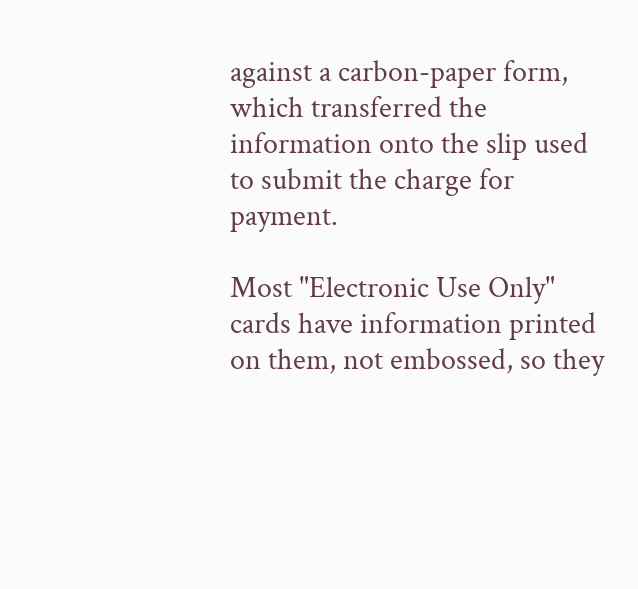against a carbon-paper form, which transferred the information onto the slip used to submit the charge for payment.

Most "Electronic Use Only" cards have information printed on them, not embossed, so they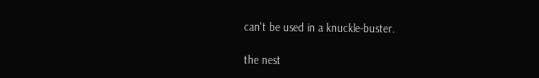can't be used in a knuckle-buster.

the nest